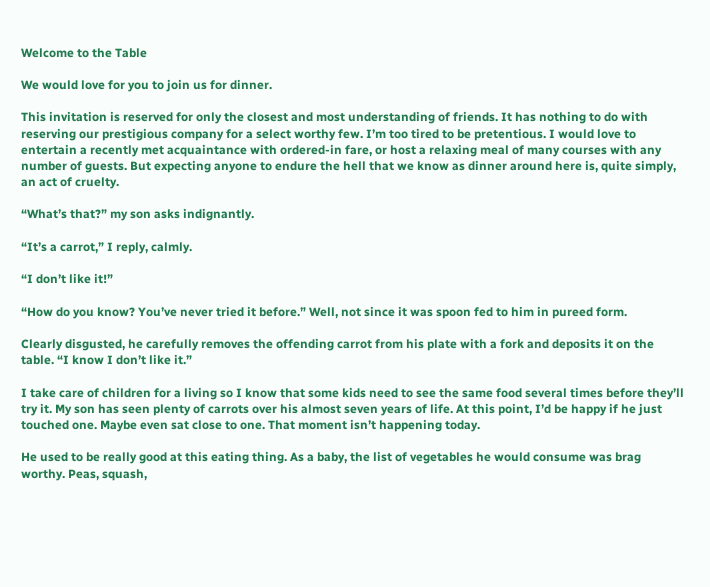Welcome to the Table

We would love for you to join us for dinner.

This invitation is reserved for only the closest and most understanding of friends. It has nothing to do with reserving our prestigious company for a select worthy few. I’m too tired to be pretentious. I would love to entertain a recently met acquaintance with ordered-in fare, or host a relaxing meal of many courses with any number of guests. But expecting anyone to endure the hell that we know as dinner around here is, quite simply, an act of cruelty.

“What’s that?” my son asks indignantly.

“It’s a carrot,” I reply, calmly.

“I don’t like it!”

“How do you know? You’ve never tried it before.” Well, not since it was spoon fed to him in pureed form.

Clearly disgusted, he carefully removes the offending carrot from his plate with a fork and deposits it on the table. “I know I don’t like it.”

I take care of children for a living so I know that some kids need to see the same food several times before they’ll try it. My son has seen plenty of carrots over his almost seven years of life. At this point, I’d be happy if he just touched one. Maybe even sat close to one. That moment isn’t happening today.

He used to be really good at this eating thing. As a baby, the list of vegetables he would consume was brag worthy. Peas, squash,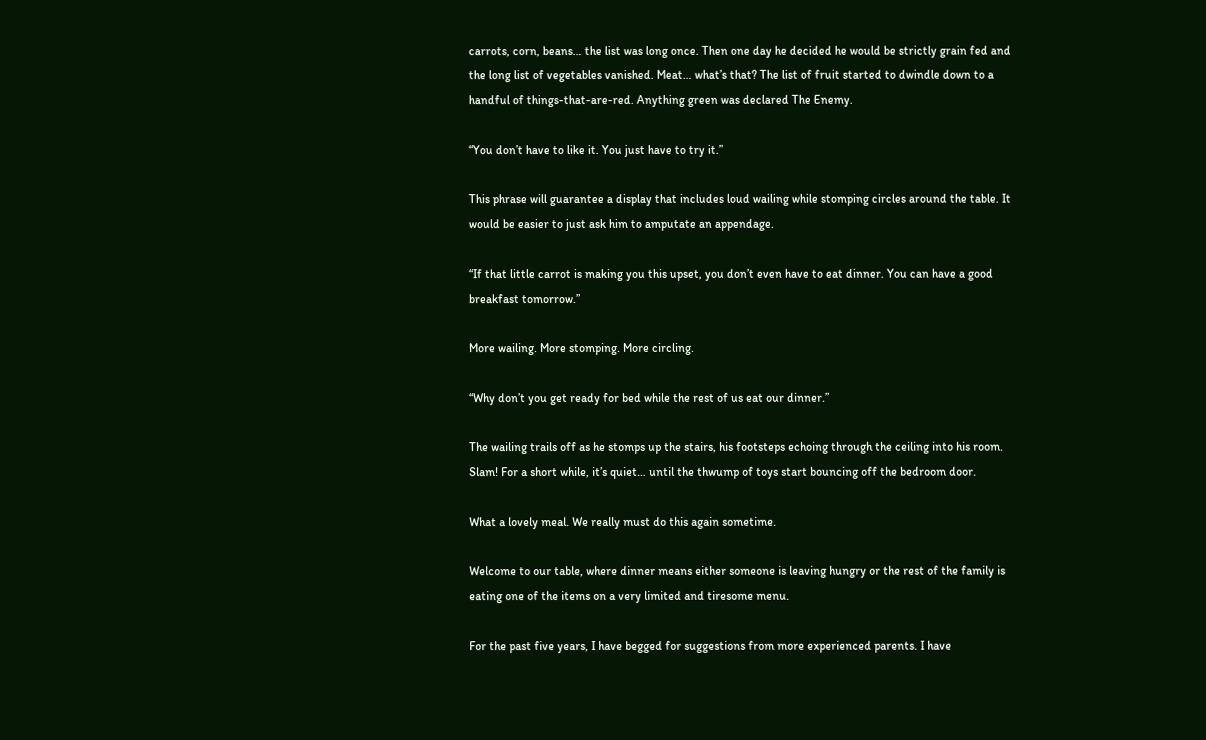carrots, corn, beans… the list was long once. Then one day he decided he would be strictly grain fed and the long list of vegetables vanished. Meat… what’s that? The list of fruit started to dwindle down to a handful of things-that-are-red. Anything green was declared The Enemy.

“You don’t have to like it. You just have to try it.”

This phrase will guarantee a display that includes loud wailing while stomping circles around the table. It would be easier to just ask him to amputate an appendage.

“If that little carrot is making you this upset, you don’t even have to eat dinner. You can have a good breakfast tomorrow.”

More wailing. More stomping. More circling.

“Why don’t you get ready for bed while the rest of us eat our dinner.”

The wailing trails off as he stomps up the stairs, his footsteps echoing through the ceiling into his room. Slam! For a short while, it’s quiet… until the thwump of toys start bouncing off the bedroom door.

What a lovely meal. We really must do this again sometime.

Welcome to our table, where dinner means either someone is leaving hungry or the rest of the family is eating one of the items on a very limited and tiresome menu.

For the past five years, I have begged for suggestions from more experienced parents. I have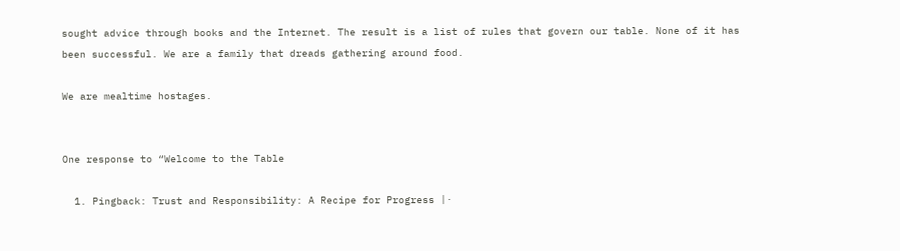sought advice through books and the Internet. The result is a list of rules that govern our table. None of it has been successful. We are a family that dreads gathering around food.

We are mealtime hostages.


One response to “Welcome to the Table

  1. Pingback: Trust and Responsibility: A Recipe for Progress |·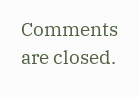Comments are closed.